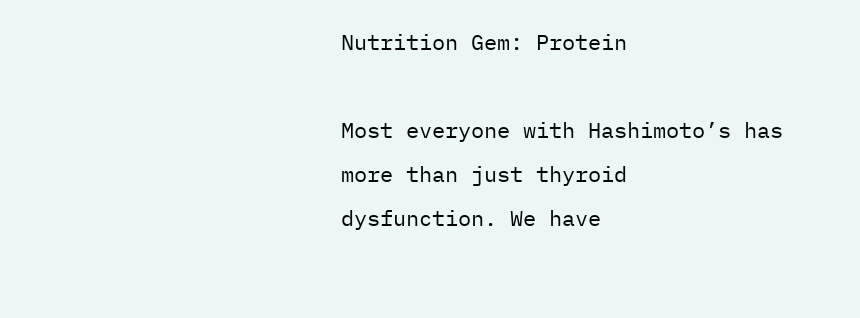Nutrition Gem: Protein

Most everyone with Hashimoto’s has more than just thyroid dysfunction. We have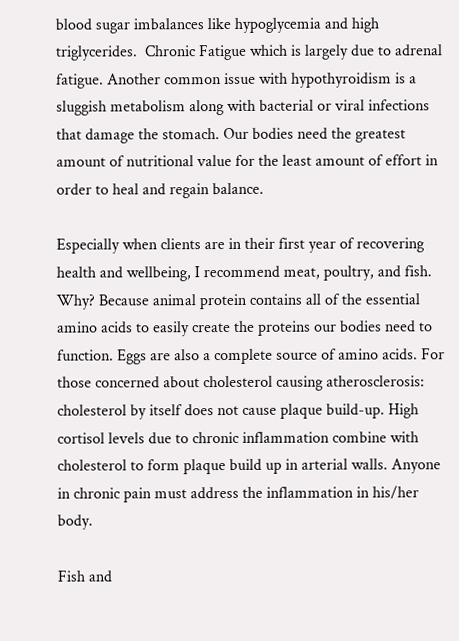blood sugar imbalances like hypoglycemia and high triglycerides.  Chronic Fatigue which is largely due to adrenal fatigue. Another common issue with hypothyroidism is a sluggish metabolism along with bacterial or viral infections that damage the stomach. Our bodies need the greatest amount of nutritional value for the least amount of effort in order to heal and regain balance.

Especially when clients are in their first year of recovering health and wellbeing, I recommend meat, poultry, and fish. Why? Because animal protein contains all of the essential amino acids to easily create the proteins our bodies need to function. Eggs are also a complete source of amino acids. For those concerned about cholesterol causing atherosclerosis: cholesterol by itself does not cause plaque build-up. High cortisol levels due to chronic inflammation combine with cholesterol to form plaque build up in arterial walls. Anyone in chronic pain must address the inflammation in his/her body.

Fish and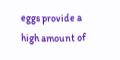eggs provide a high amount of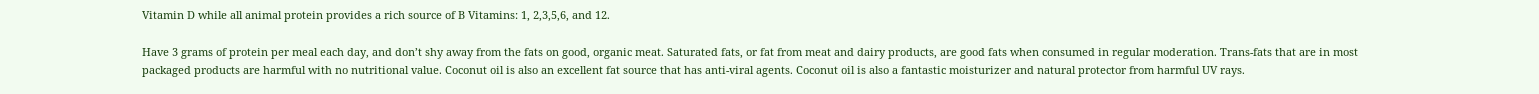Vitamin D while all animal protein provides a rich source of B Vitamins: 1, 2,3,5,6, and 12.

Have 3 grams of protein per meal each day, and don’t shy away from the fats on good, organic meat. Saturated fats, or fat from meat and dairy products, are good fats when consumed in regular moderation. Trans-fats that are in most packaged products are harmful with no nutritional value. Coconut oil is also an excellent fat source that has anti-viral agents. Coconut oil is also a fantastic moisturizer and natural protector from harmful UV rays.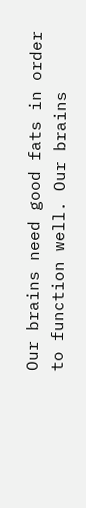Our brains need good fats in order to function well. Our brains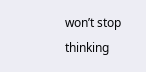won’t stop thinking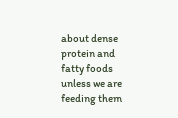about dense protein and fatty foods unless we are feeding them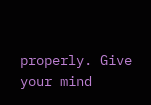properly. Give your mind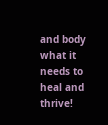and body what it needs to heal and thrive!